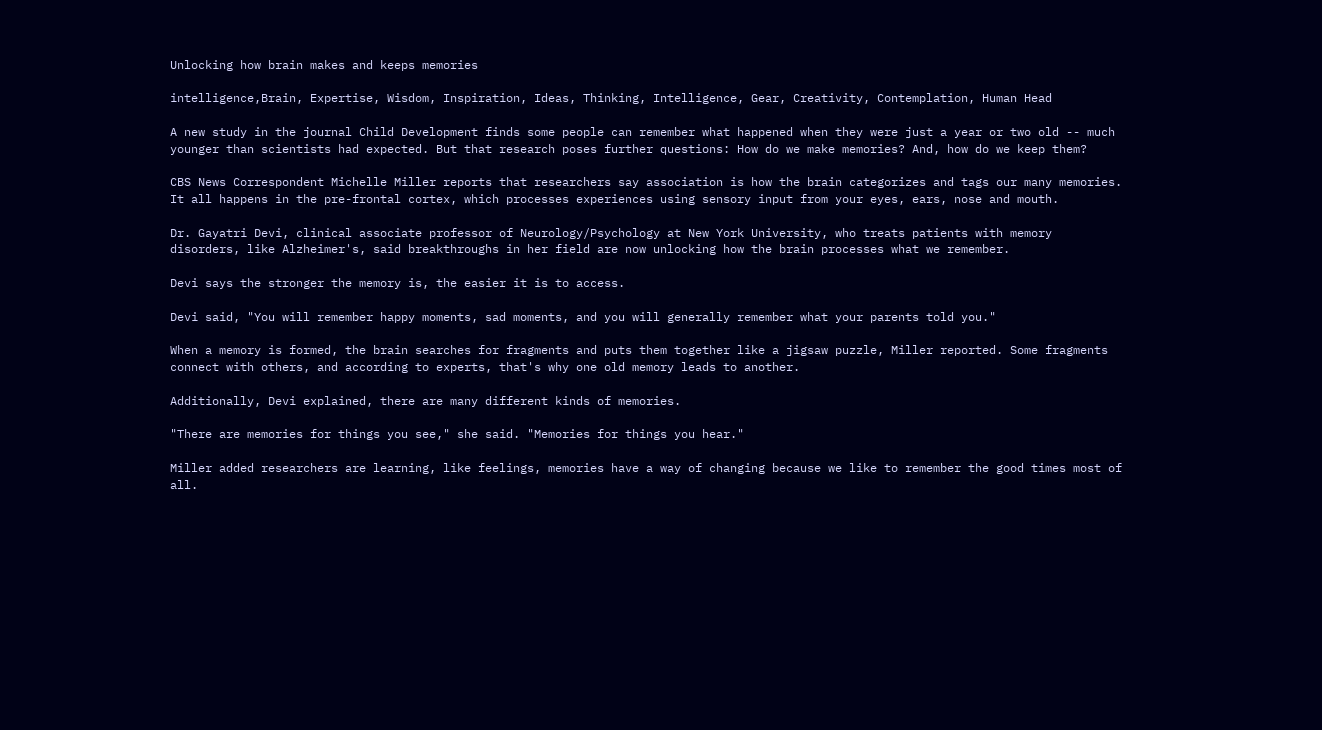Unlocking how brain makes and keeps memories

intelligence,Brain, Expertise, Wisdom, Inspiration, Ideas, Thinking, Intelligence, Gear, Creativity, Contemplation, Human Head

A new study in the journal Child Development finds some people can remember what happened when they were just a year or two old -- much younger than scientists had expected. But that research poses further questions: How do we make memories? And, how do we keep them?

CBS News Correspondent Michelle Miller reports that researchers say association is how the brain categorizes and tags our many memories. It all happens in the pre-frontal cortex, which processes experiences using sensory input from your eyes, ears, nose and mouth.

Dr. Gayatri Devi, clinical associate professor of Neurology/Psychology at New York University, who treats patients with memory disorders, like Alzheimer's, said breakthroughs in her field are now unlocking how the brain processes what we remember.

Devi says the stronger the memory is, the easier it is to access.

Devi said, "You will remember happy moments, sad moments, and you will generally remember what your parents told you."

When a memory is formed, the brain searches for fragments and puts them together like a jigsaw puzzle, Miller reported. Some fragments connect with others, and according to experts, that's why one old memory leads to another.

Additionally, Devi explained, there are many different kinds of memories.

"There are memories for things you see," she said. "Memories for things you hear."

Miller added researchers are learning, like feelings, memories have a way of changing because we like to remember the good times most of all.